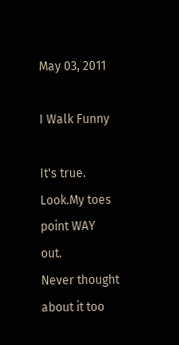May 03, 2011

I Walk Funny

It's true.
Look.My toes point WAY out.
Never thought about it too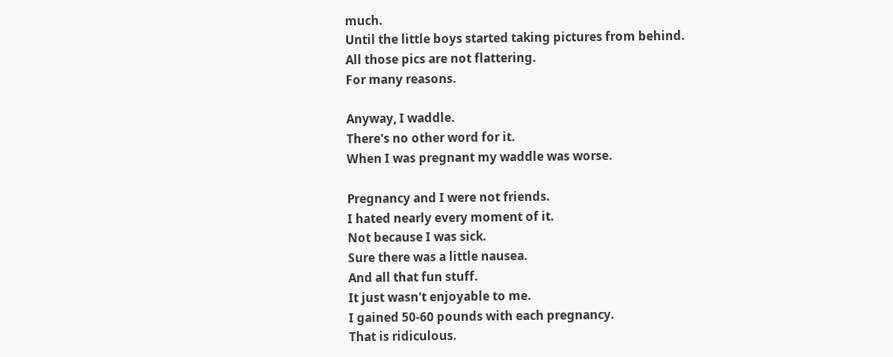much.
Until the little boys started taking pictures from behind.
All those pics are not flattering.
For many reasons.

Anyway, I waddle.
There's no other word for it.
When I was pregnant my waddle was worse.

Pregnancy and I were not friends.
I hated nearly every moment of it.
Not because I was sick.
Sure there was a little nausea.
And all that fun stuff.
It just wasn't enjoyable to me.
I gained 50-60 pounds with each pregnancy.
That is ridiculous.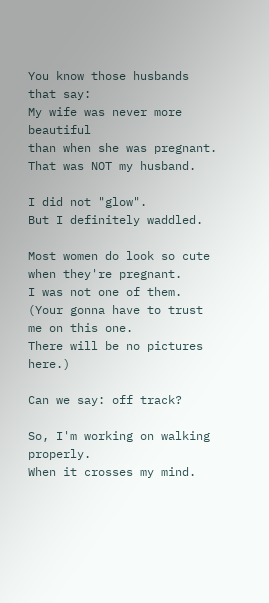You know those husbands that say:
My wife was never more beautiful
than when she was pregnant.
That was NOT my husband.

I did not "glow".
But I definitely waddled.

Most women do look so cute when they're pregnant.
I was not one of them.
(Your gonna have to trust me on this one.
There will be no pictures here.)

Can we say: off track?

So, I'm working on walking properly.
When it crosses my mind.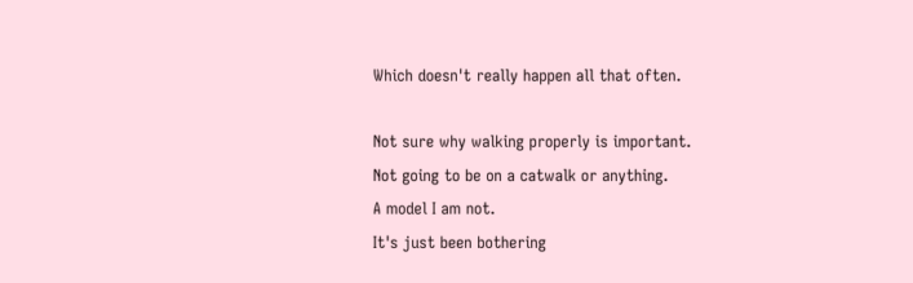Which doesn't really happen all that often.

Not sure why walking properly is important.
Not going to be on a catwalk or anything.
A model I am not.
It's just been bothering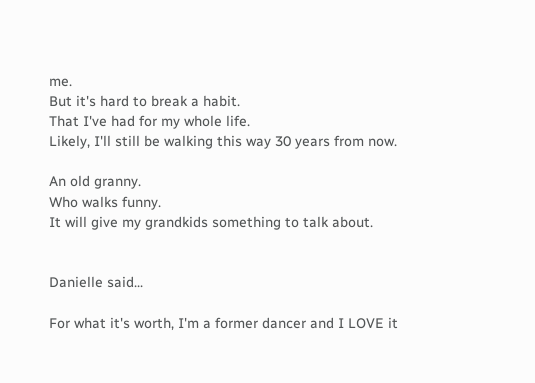me.
But it's hard to break a habit.
That I've had for my whole life.
Likely, I'll still be walking this way 30 years from now.

An old granny.
Who walks funny.
It will give my grandkids something to talk about.


Danielle said...

For what it's worth, I'm a former dancer and I LOVE it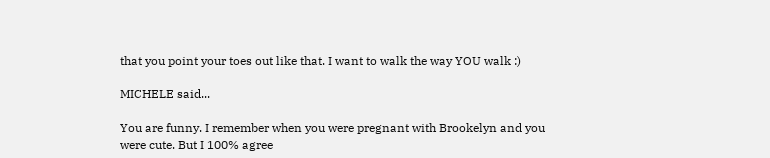that you point your toes out like that. I want to walk the way YOU walk :)

MICHELE said...

You are funny. I remember when you were pregnant with Brookelyn and you were cute. But I 100% agree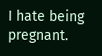I hate being pregnant.